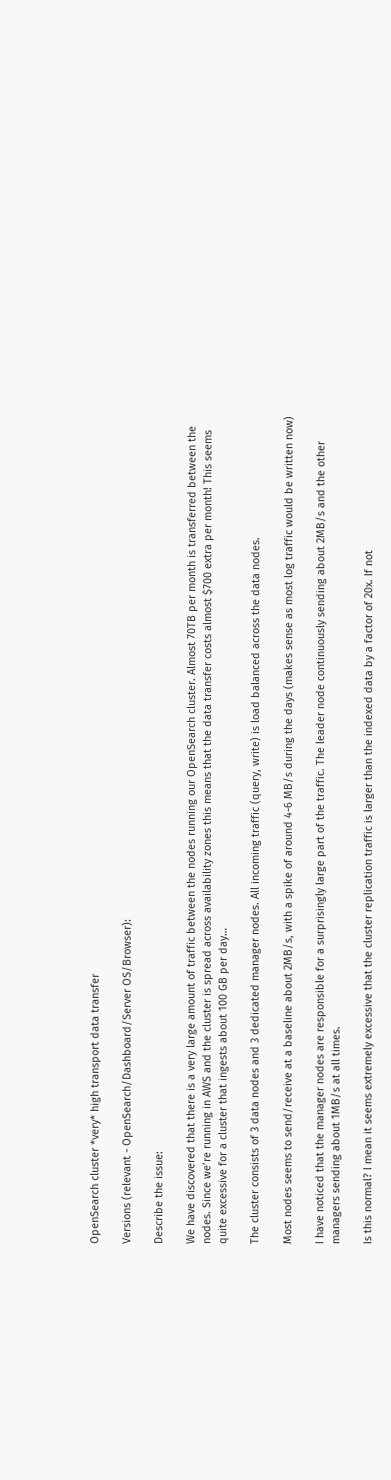OpenSearch cluster *very* high transport data transfer

Versions (relevant - OpenSearch/Dashboard/Server OS/Browser):

Describe the issue:

We have discovered that there is a very large amount of traffic between the nodes running our OpenSearch cluster. Almost 70TB per month is transferred between the nodes. Since we’re running in AWS and the cluster is spread across availability zones this means that the data transfer costs almost $700 extra per month! This seems quite excessive for a cluster that ingests about 100 GB per day…

The cluster consists of 3 data nodes and 3 dedicated manager nodes. All incoming traffic (query, write) is load balanced across the data nodes.

Most nodes seems to send/receive at a baseline about 2MB/s, with a spike of around 4-6 MB/s during the days (makes sense as most log traffic would be written now)

I have noticed that the manager nodes are responsible for a surprisingly large part of the traffic. The leader node continuously sending about 2MB/s and the other managers sending about 1MB/s at all times.

Is this normal? I mean it seems extremely excessive that the cluster replication traffic is larger than the indexed data by a factor of 20x. If not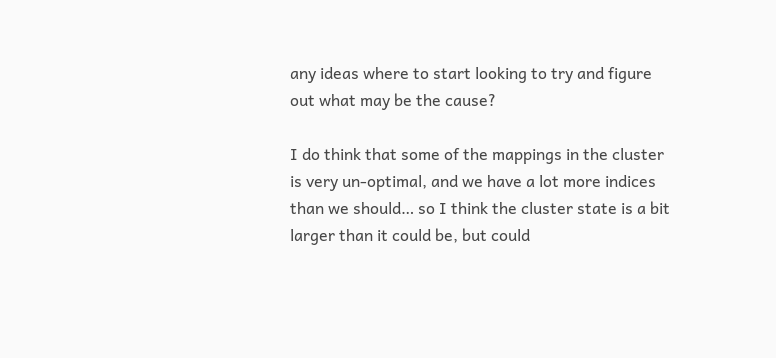any ideas where to start looking to try and figure out what may be the cause?

I do think that some of the mappings in the cluster is very un-optimal, and we have a lot more indices than we should… so I think the cluster state is a bit larger than it could be, but could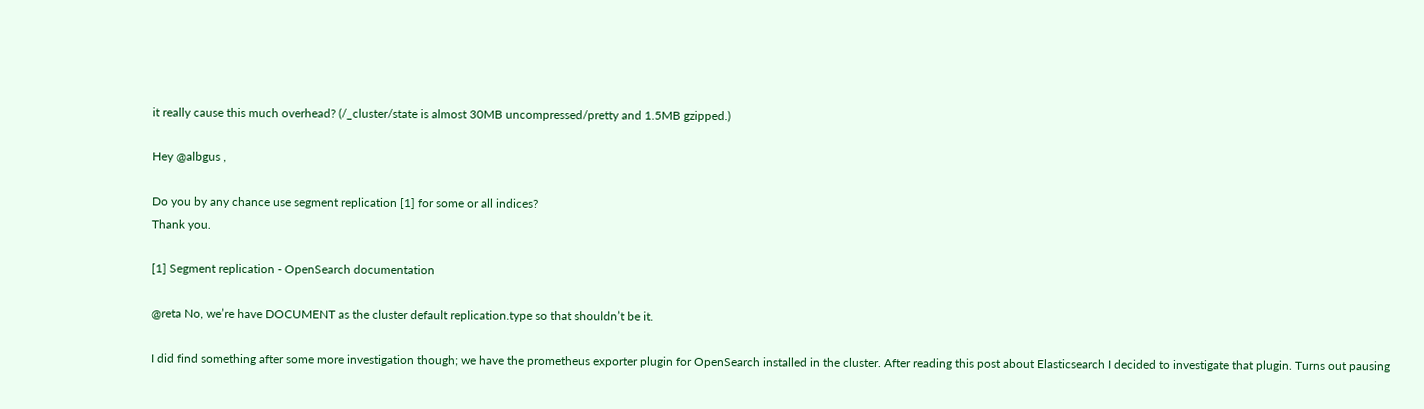it really cause this much overhead? (/_cluster/state is almost 30MB uncompressed/pretty and 1.5MB gzipped.)

Hey @albgus ,

Do you by any chance use segment replication [1] for some or all indices?
Thank you.

[1] Segment replication - OpenSearch documentation

@reta No, we’re have DOCUMENT as the cluster default replication.type so that shouldn’t be it.

I did find something after some more investigation though; we have the prometheus exporter plugin for OpenSearch installed in the cluster. After reading this post about Elasticsearch I decided to investigate that plugin. Turns out pausing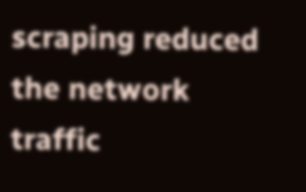scraping reduced the network traffic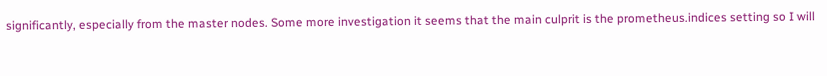significantly, especially from the master nodes. Some more investigation it seems that the main culprit is the prometheus.indices setting so I will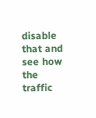disable that and see how the traffic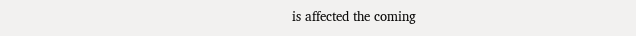is affected the coming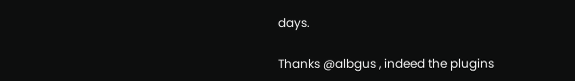days.

Thanks @albgus , indeed the plugins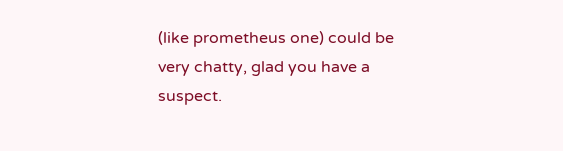(like prometheus one) could be very chatty, glad you have a suspect.